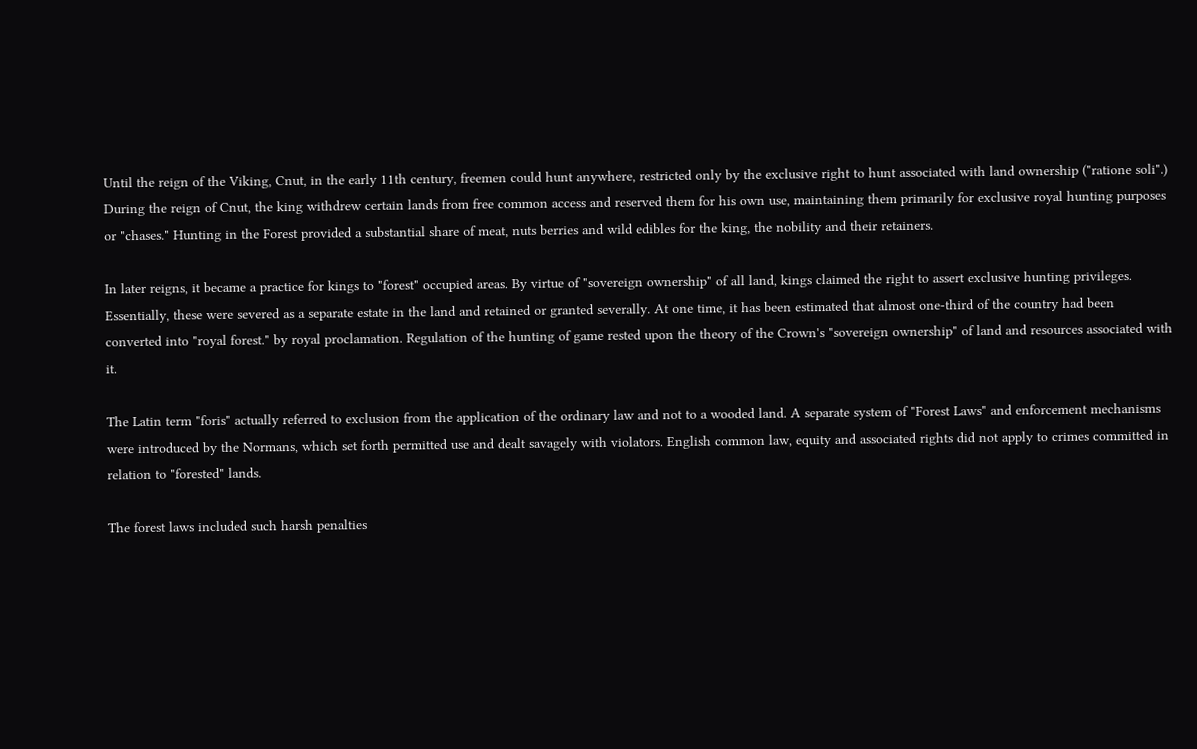Until the reign of the Viking, Cnut, in the early 11th century, freemen could hunt anywhere, restricted only by the exclusive right to hunt associated with land ownership ("ratione soli".) During the reign of Cnut, the king withdrew certain lands from free common access and reserved them for his own use, maintaining them primarily for exclusive royal hunting purposes or "chases." Hunting in the Forest provided a substantial share of meat, nuts berries and wild edibles for the king, the nobility and their retainers.

In later reigns, it became a practice for kings to "forest" occupied areas. By virtue of "sovereign ownership" of all land, kings claimed the right to assert exclusive hunting privileges. Essentially, these were severed as a separate estate in the land and retained or granted severally. At one time, it has been estimated that almost one-third of the country had been converted into "royal forest." by royal proclamation. Regulation of the hunting of game rested upon the theory of the Crown's "sovereign ownership" of land and resources associated with it.

The Latin term "foris" actually referred to exclusion from the application of the ordinary law and not to a wooded land. A separate system of "Forest Laws" and enforcement mechanisms were introduced by the Normans, which set forth permitted use and dealt savagely with violators. English common law, equity and associated rights did not apply to crimes committed in relation to "forested" lands.

The forest laws included such harsh penalties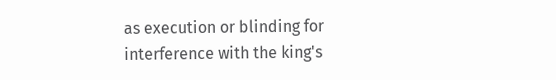as execution or blinding for interference with the king's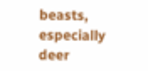beasts, especially deer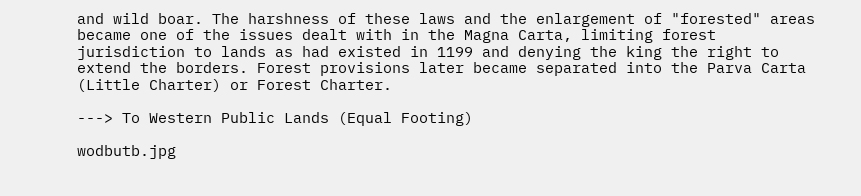and wild boar. The harshness of these laws and the enlargement of "forested" areas became one of the issues dealt with in the Magna Carta, limiting forest jurisdiction to lands as had existed in 1199 and denying the king the right to extend the borders. Forest provisions later became separated into the Parva Carta (Little Charter) or Forest Charter.

---> To Western Public Lands (Equal Footing)

wodbutb.jpg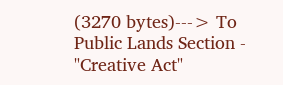(3270 bytes)---> To Public Lands Section - "Creative Act"